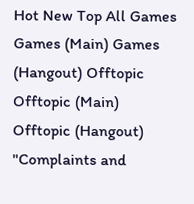Hot New Top All Games Games (Main) Games (Hangout) Offtopic Offtopic (Main) Offtopic (Hangout)
"Complaints and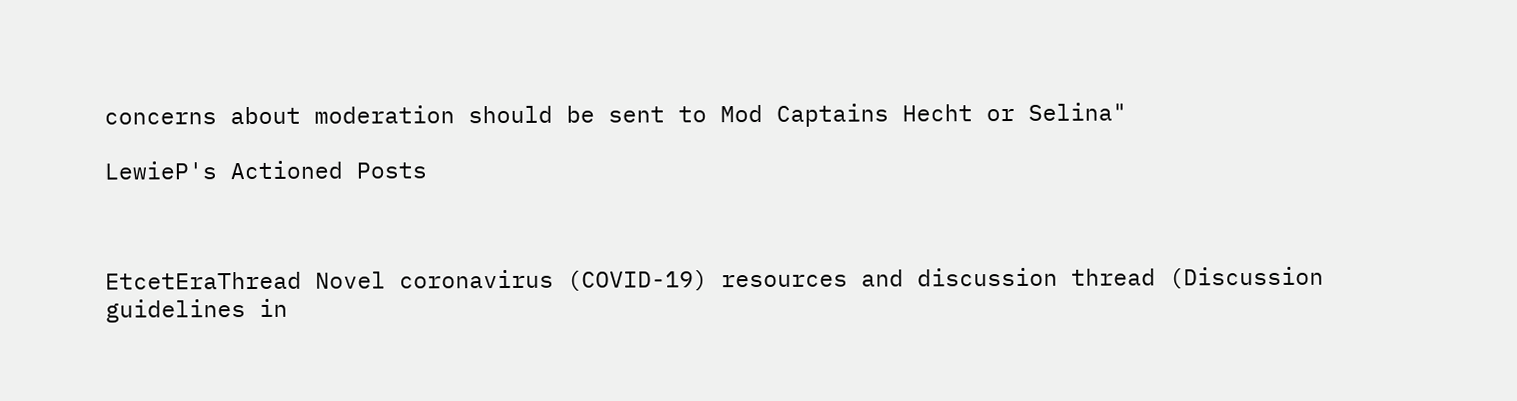concerns about moderation should be sent to Mod Captains Hecht or Selina"

LewieP's Actioned Posts



EtcetEraThread Novel coronavirus (COVID-19) resources and discussion thread (Discussion guidelines in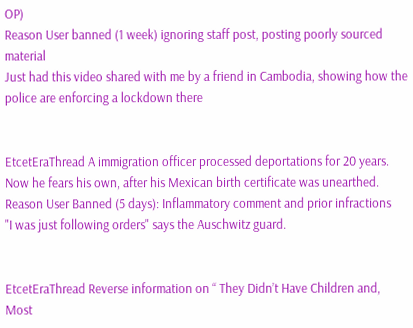OP)
Reason User banned (1 week) ignoring staff post, posting poorly sourced material
Just had this video shared with me by a friend in Cambodia, showing how the police are enforcing a lockdown there


EtcetEraThread A immigration officer processed deportations for 20 years. Now he fears his own, after his Mexican birth certificate was unearthed.
Reason User Banned (5 days): Inflammatory comment and prior infractions
"I was just following orders" says the Auschwitz guard.


EtcetEraThread Reverse information on “ They Didn’t Have Children and, Most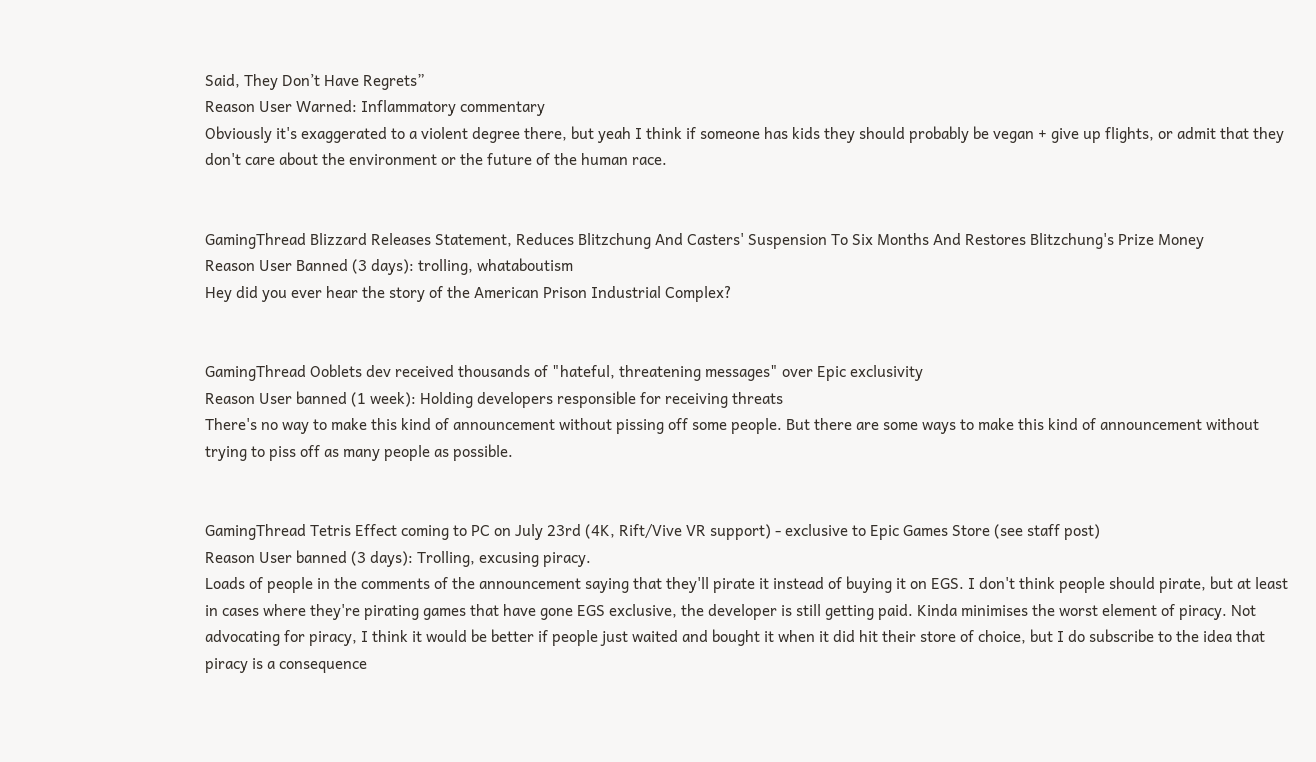Said, They Don’t Have Regrets”
Reason User Warned: Inflammatory commentary
Obviously it's exaggerated to a violent degree there, but yeah I think if someone has kids they should probably be vegan + give up flights, or admit that they don't care about the environment or the future of the human race.


GamingThread Blizzard Releases Statement, Reduces Blitzchung And Casters' Suspension To Six Months And Restores Blitzchung's Prize Money
Reason User Banned (3 days): trolling, whataboutism
Hey did you ever hear the story of the American Prison Industrial Complex?


GamingThread Ooblets dev received thousands of "hateful, threatening messages" over Epic exclusivity
Reason User banned (1 week): Holding developers responsible for receiving threats
There's no way to make this kind of announcement without pissing off some people. But there are some ways to make this kind of announcement without trying to piss off as many people as possible.


GamingThread Tetris Effect coming to PC on July 23rd (4K, Rift/Vive VR support) - exclusive to Epic Games Store (see staff post)
Reason User banned (3 days): Trolling, excusing piracy.
Loads of people in the comments of the announcement saying that they'll pirate it instead of buying it on EGS. I don't think people should pirate, but at least in cases where they're pirating games that have gone EGS exclusive, the developer is still getting paid. Kinda minimises the worst element of piracy. Not advocating for piracy, I think it would be better if people just waited and bought it when it did hit their store of choice, but I do subscribe to the idea that piracy is a consequence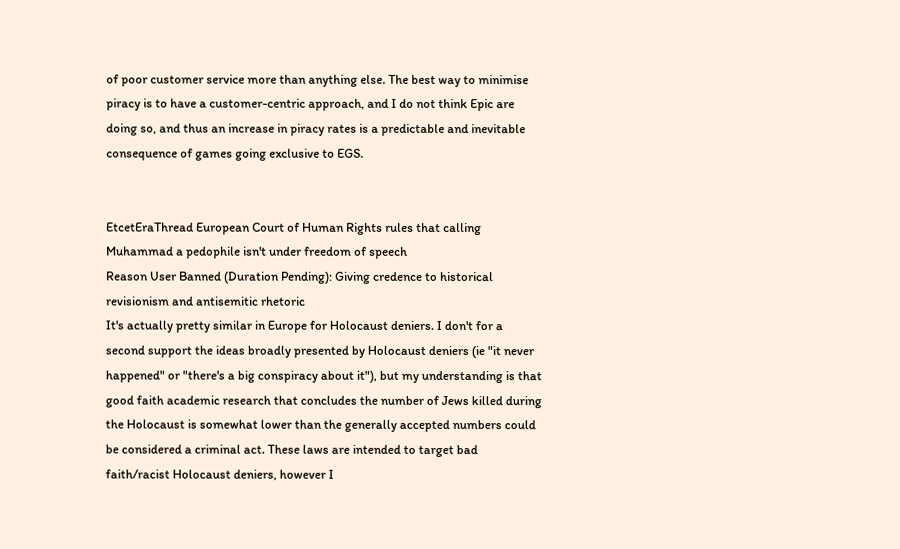of poor customer service more than anything else. The best way to minimise piracy is to have a customer-centric approach, and I do not think Epic are doing so, and thus an increase in piracy rates is a predictable and inevitable consequence of games going exclusive to EGS.


EtcetEraThread European Court of Human Rights rules that calling Muhammad a pedophile isn't under freedom of speech
Reason User Banned (Duration Pending): Giving credence to historical revisionism and antisemitic rhetoric
It's actually pretty similar in Europe for Holocaust deniers. I don't for a second support the ideas broadly presented by Holocaust deniers (ie "it never happened" or "there's a big conspiracy about it"), but my understanding is that good faith academic research that concludes the number of Jews killed during the Holocaust is somewhat lower than the generally accepted numbers could be considered a criminal act. These laws are intended to target bad faith/racist Holocaust deniers, however I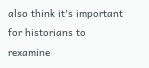also think it's important for historians to rexamine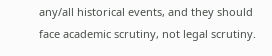any/all historical events, and they should face academic scrutiny, not legal scrutiny.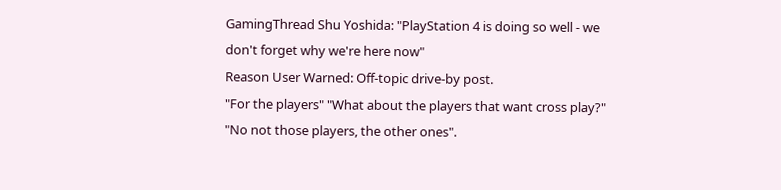GamingThread Shu Yoshida: "PlayStation 4 is doing so well - we don't forget why we're here now"
Reason User Warned: Off-topic drive-by post.
"For the players" "What about the players that want cross play?" "No not those players, the other ones".